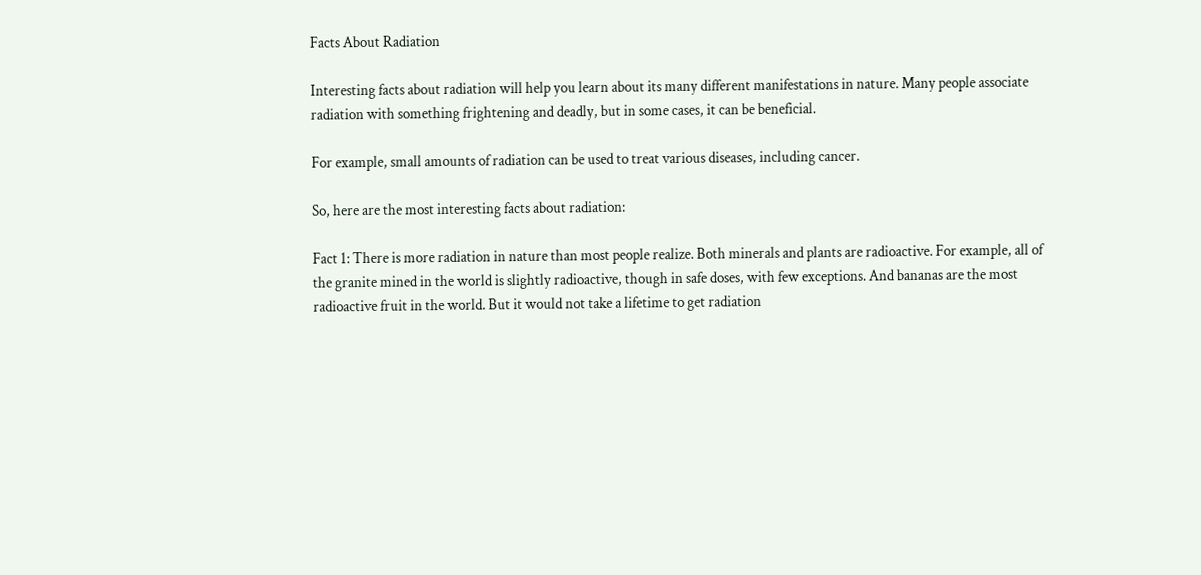Facts About Radiation

Interesting facts about radiation will help you learn about its many different manifestations in nature. Many people associate radiation with something frightening and deadly, but in some cases, it can be beneficial.

For example, small amounts of radiation can be used to treat various diseases, including cancer.

So, here are the most interesting facts about radiation:

Fact 1: There is more radiation in nature than most people realize. Both minerals and plants are radioactive. For example, all of the granite mined in the world is slightly radioactive, though in safe doses, with few exceptions. And bananas are the most radioactive fruit in the world. But it would not take a lifetime to get radiation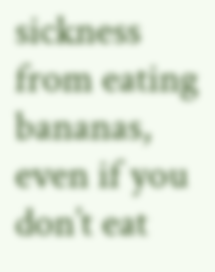sickness from eating bananas, even if you don’t eat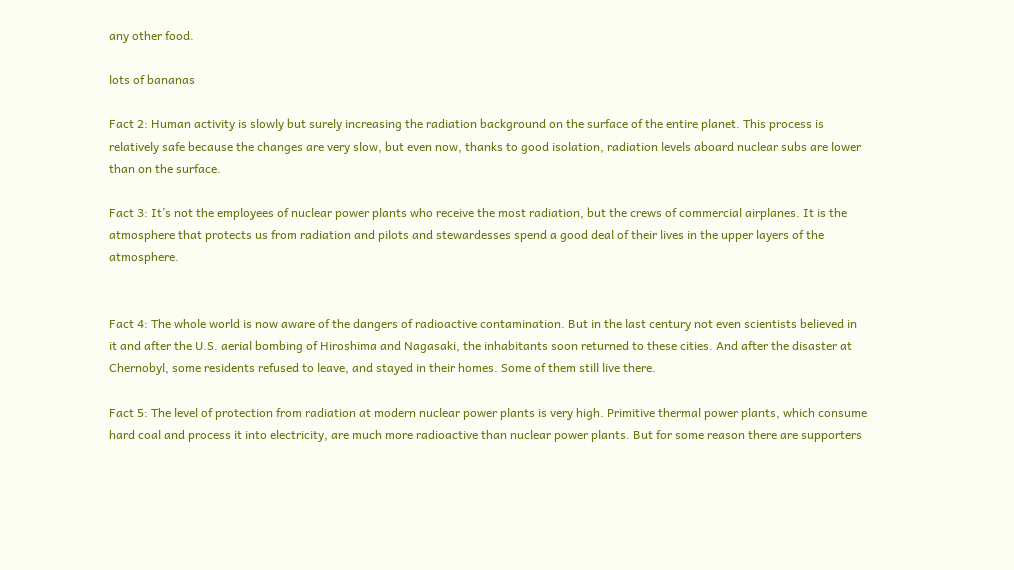any other food.

lots of bananas

Fact 2: Human activity is slowly but surely increasing the radiation background on the surface of the entire planet. This process is relatively safe because the changes are very slow, but even now, thanks to good isolation, radiation levels aboard nuclear subs are lower than on the surface.

Fact 3: It’s not the employees of nuclear power plants who receive the most radiation, but the crews of commercial airplanes. It is the atmosphere that protects us from radiation and pilots and stewardesses spend a good deal of their lives in the upper layers of the atmosphere.


Fact 4: The whole world is now aware of the dangers of radioactive contamination. But in the last century not even scientists believed in it and after the U.S. aerial bombing of Hiroshima and Nagasaki, the inhabitants soon returned to these cities. And after the disaster at Chernobyl, some residents refused to leave, and stayed in their homes. Some of them still live there.

Fact 5: The level of protection from radiation at modern nuclear power plants is very high. Primitive thermal power plants, which consume hard coal and process it into electricity, are much more radioactive than nuclear power plants. But for some reason there are supporters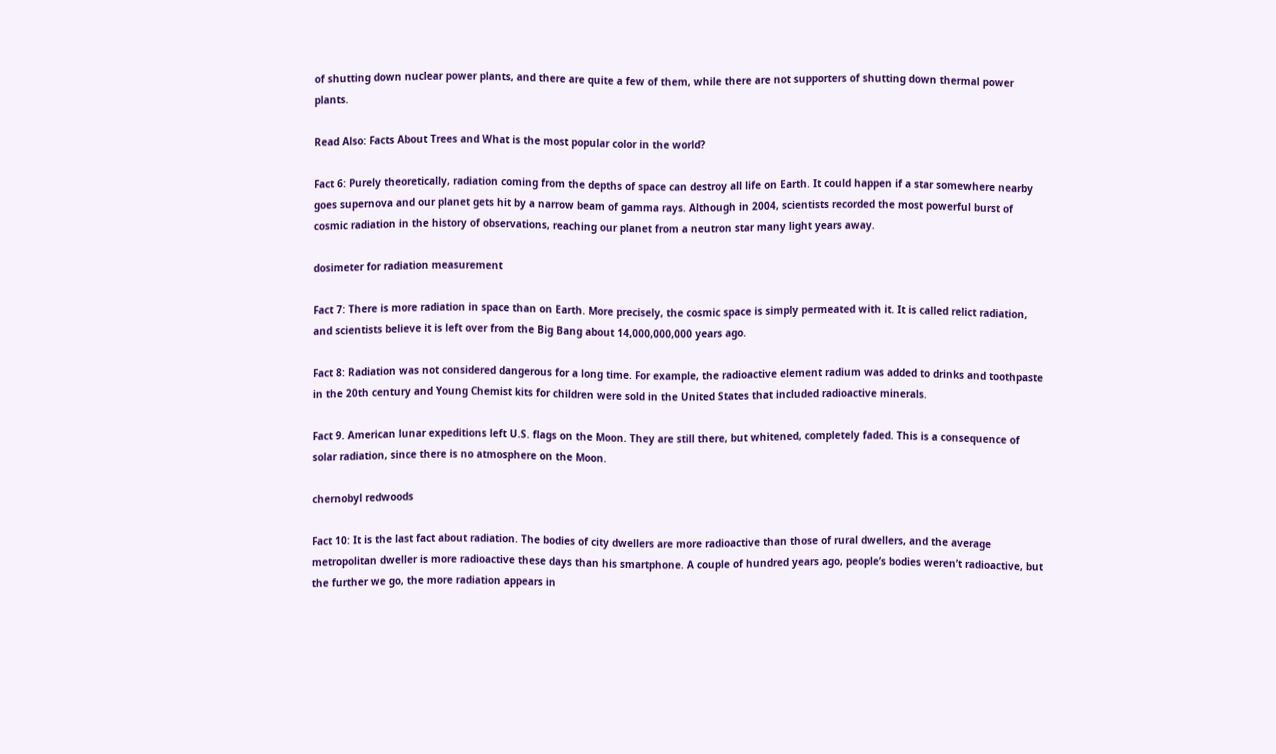of shutting down nuclear power plants, and there are quite a few of them, while there are not supporters of shutting down thermal power plants.

Read Also: Facts About Trees and What is the most popular color in the world?

Fact 6: Purely theoretically, radiation coming from the depths of space can destroy all life on Earth. It could happen if a star somewhere nearby goes supernova and our planet gets hit by a narrow beam of gamma rays. Although in 2004, scientists recorded the most powerful burst of cosmic radiation in the history of observations, reaching our planet from a neutron star many light years away.

dosimeter for radiation measurement

Fact 7: There is more radiation in space than on Earth. More precisely, the cosmic space is simply permeated with it. It is called relict radiation, and scientists believe it is left over from the Big Bang about 14,000,000,000 years ago.

Fact 8: Radiation was not considered dangerous for a long time. For example, the radioactive element radium was added to drinks and toothpaste in the 20th century and Young Chemist kits for children were sold in the United States that included radioactive minerals.

Fact 9. American lunar expeditions left U.S. flags on the Moon. They are still there, but whitened, completely faded. This is a consequence of solar radiation, since there is no atmosphere on the Moon.

chernobyl redwoods

Fact 10: It is the last fact about radiation. The bodies of city dwellers are more radioactive than those of rural dwellers, and the average metropolitan dweller is more radioactive these days than his smartphone. A couple of hundred years ago, people’s bodies weren’t radioactive, but the further we go, the more radiation appears in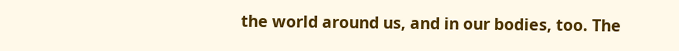the world around us, and in our bodies, too. The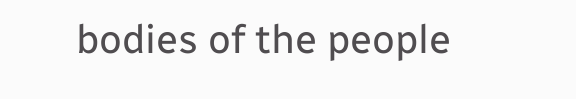bodies of the people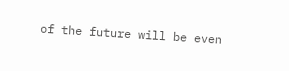of the future will be even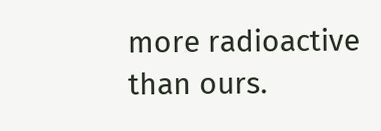more radioactive than ours.